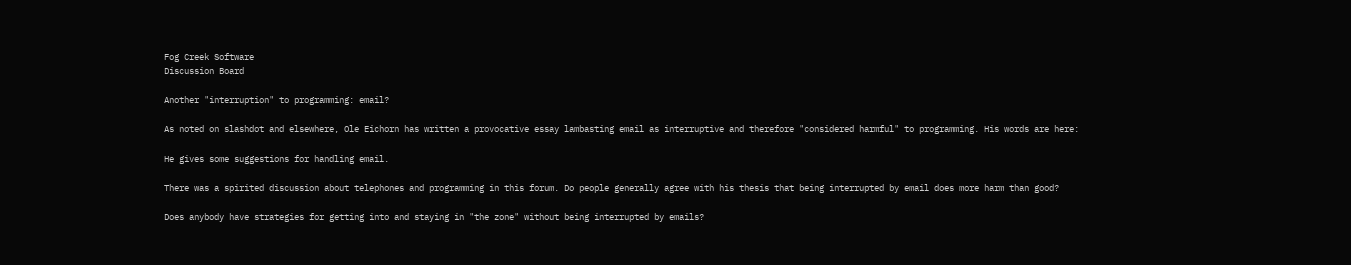Fog Creek Software
Discussion Board

Another "interruption" to programming: email?

As noted on slashdot and elsewhere, Ole Eichorn has written a provocative essay lambasting email as interruptive and therefore "considered harmful" to programming. His words are here:

He gives some suggestions for handling email.

There was a spirited discussion about telephones and programming in this forum. Do people generally agree with his thesis that being interrupted by email does more harm than good?

Does anybody have strategies for getting into and staying in "the zone" without being interrupted by emails?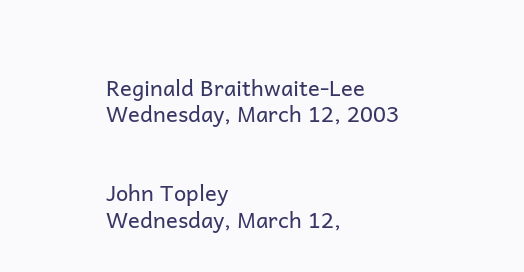Reginald Braithwaite-Lee
Wednesday, March 12, 2003


John Topley
Wednesday, March 12,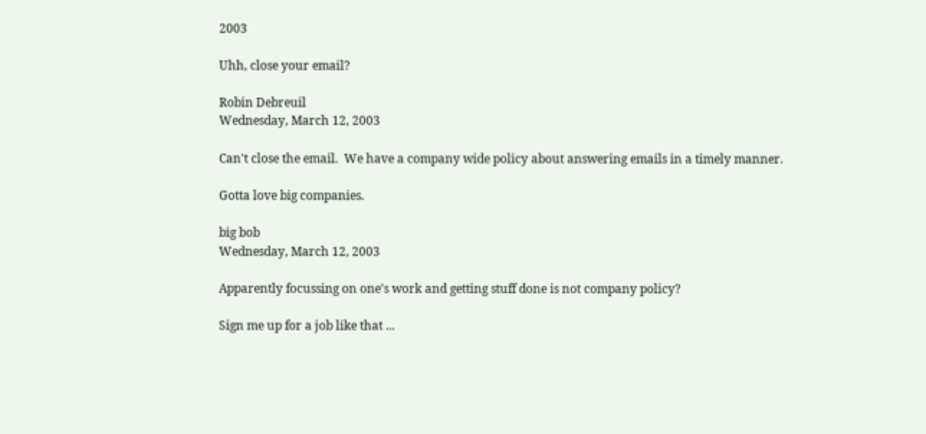2003

Uhh, close your email?

Robin Debreuil
Wednesday, March 12, 2003

Can't close the email.  We have a company wide policy about answering emails in a timely manner.

Gotta love big companies.

big bob
Wednesday, March 12, 2003

Apparently focussing on one's work and getting stuff done is not company policy?

Sign me up for a job like that ...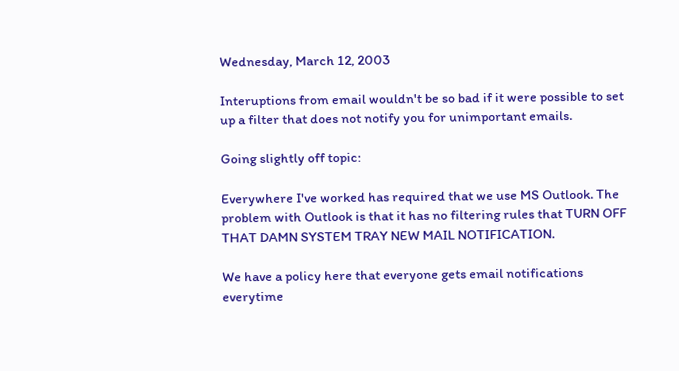Wednesday, March 12, 2003

Interuptions from email wouldn't be so bad if it were possible to set up a filter that does not notify you for unimportant emails.

Going slightly off topic:

Everywhere I've worked has required that we use MS Outlook. The problem with Outlook is that it has no filtering rules that TURN OFF THAT DAMN SYSTEM TRAY NEW MAIL NOTIFICATION.

We have a policy here that everyone gets email notifications everytime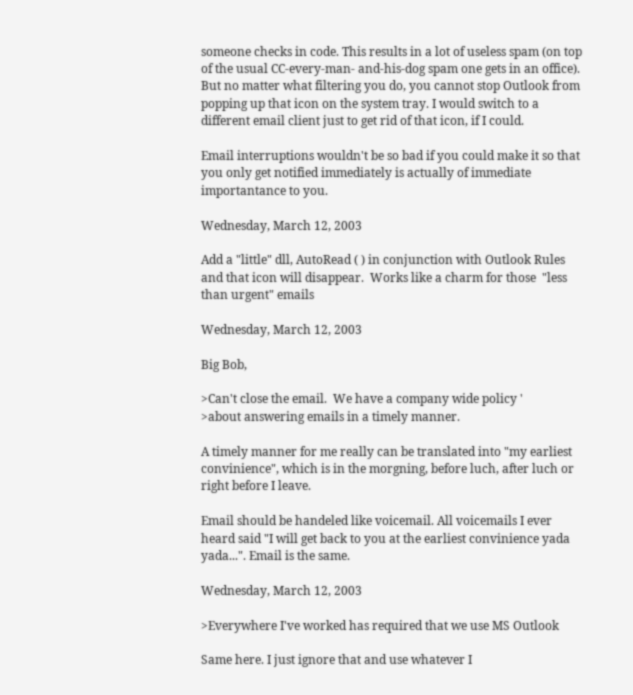someone checks in code. This results in a lot of useless spam (on top of the usual CC-every-man- and-his-dog spam one gets in an office).  But no matter what filtering you do, you cannot stop Outlook from popping up that icon on the system tray. I would switch to a different email client just to get rid of that icon, if I could.

Email interruptions wouldn't be so bad if you could make it so that you only get notified immediately is actually of immediate importantance to you.

Wednesday, March 12, 2003

Add a "little" dll, AutoRead ( ) in conjunction with Outlook Rules and that icon will disappear.  Works like a charm for those  "less than urgent" emails

Wednesday, March 12, 2003

Big Bob,

>Can't close the email.  We have a company wide policy '
>about answering emails in a timely manner.

A timely manner for me really can be translated into "my earliest convinience", which is in the morgning, before luch, after luch or right before I leave.

Email should be handeled like voicemail. All voicemails I ever heard said "I will get back to you at the earliest convinience yada yada...". Email is the same.

Wednesday, March 12, 2003

>Everywhere I've worked has required that we use MS Outlook

Same here. I just ignore that and use whatever I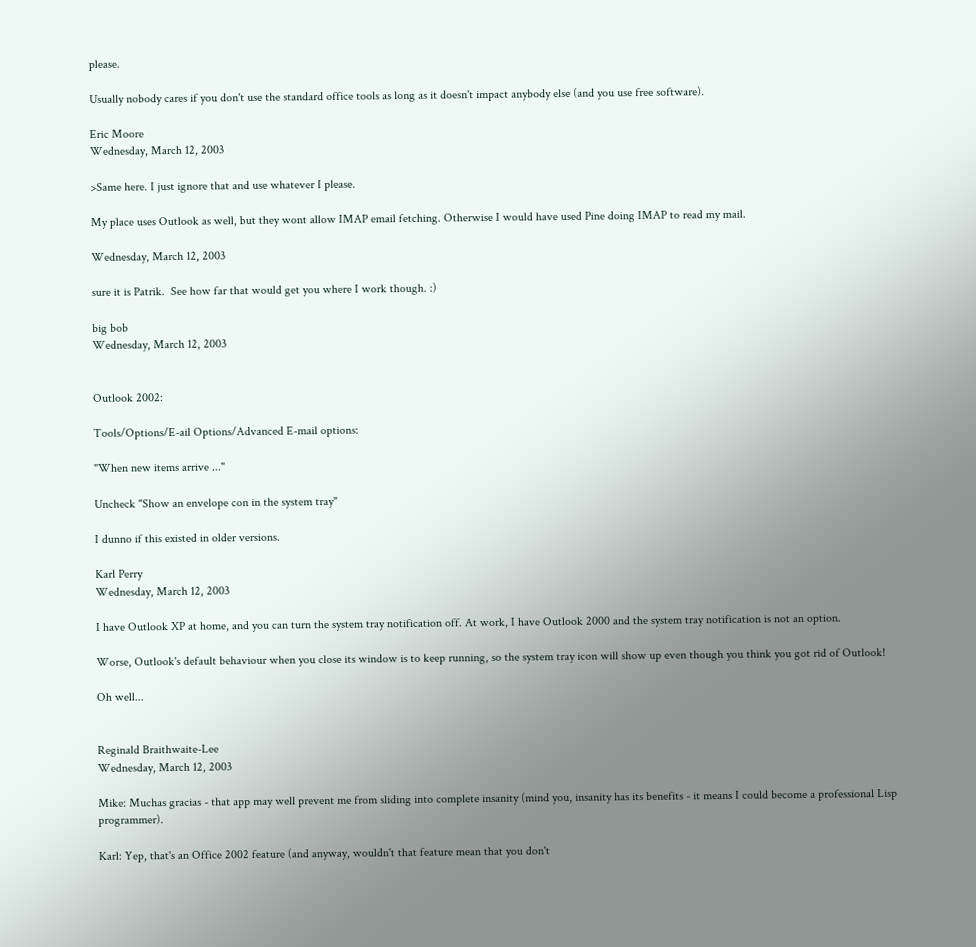please.

Usually nobody cares if you don't use the standard office tools as long as it doesn't impact anybody else (and you use free software).

Eric Moore
Wednesday, March 12, 2003

>Same here. I just ignore that and use whatever I please.

My place uses Outlook as well, but they wont allow IMAP email fetching. Otherwise I would have used Pine doing IMAP to read my mail.

Wednesday, March 12, 2003

sure it is Patrik.  See how far that would get you where I work though. :)

big bob
Wednesday, March 12, 2003


Outlook 2002:

Tools/Options/E-ail Options/Advanced E-mail options:

"When new items arrive ..."

Uncheck "Show an envelope con in the system tray"

I dunno if this existed in older versions.

Karl Perry
Wednesday, March 12, 2003

I have Outlook XP at home, and you can turn the system tray notification off. At work, I have Outlook 2000 and the system tray notification is not an option.

Worse, Outlook's default behaviour when you close its window is to keep running, so the system tray icon will show up even though you think you got rid of Outlook!

Oh well...


Reginald Braithwaite-Lee
Wednesday, March 12, 2003

Mike: Muchas gracias - that app may well prevent me from sliding into complete insanity (mind you, insanity has its benefits - it means I could become a professional Lisp programmer).

Karl: Yep, that's an Office 2002 feature (and anyway, wouldn't that feature mean that you don't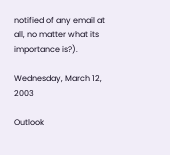notified of any email at all, no matter what its importance is?).

Wednesday, March 12, 2003

Outlook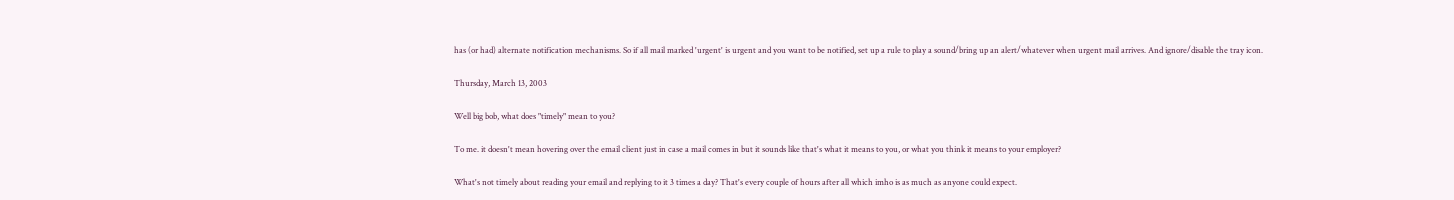has (or had) alternate notification mechanisms. So if all mail marked 'urgent' is urgent and you want to be notified, set up a rule to play a sound/bring up an alert/whatever when urgent mail arrives. And ignore/disable the tray icon.

Thursday, March 13, 2003

Well big bob, what does "timely" mean to you?

To me. it doesn't mean hovering over the email client just in case a mail comes in but it sounds like that's what it means to you, or what you think it means to your employer?

What's not timely about reading your email and replying to it 3 times a day? That's every couple of hours after all which imho is as much as anyone could expect.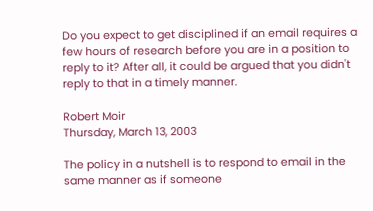Do you expect to get disciplined if an email requires a few hours of research before you are in a position to reply to it? After all, it could be argued that you didn't reply to that in a timely manner.

Robert Moir
Thursday, March 13, 2003

The policy in a nutshell is to respond to email in the same manner as if someone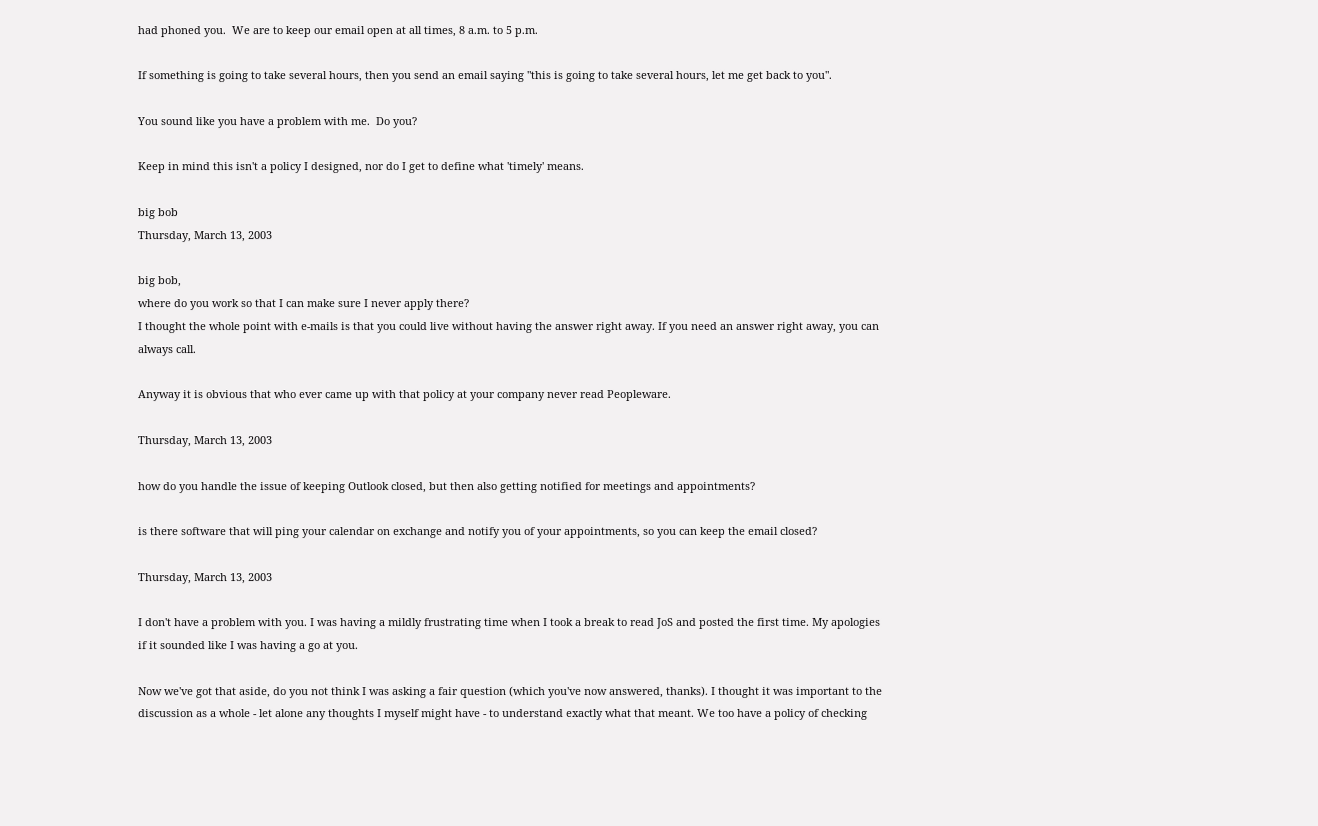had phoned you.  We are to keep our email open at all times, 8 a.m. to 5 p.m.

If something is going to take several hours, then you send an email saying "this is going to take several hours, let me get back to you".

You sound like you have a problem with me.  Do you?

Keep in mind this isn't a policy I designed, nor do I get to define what 'timely' means.

big bob
Thursday, March 13, 2003

big bob,
where do you work so that I can make sure I never apply there?
I thought the whole point with e-mails is that you could live without having the answer right away. If you need an answer right away, you can always call.

Anyway it is obvious that who ever came up with that policy at your company never read Peopleware.

Thursday, March 13, 2003

how do you handle the issue of keeping Outlook closed, but then also getting notified for meetings and appointments?

is there software that will ping your calendar on exchange and notify you of your appointments, so you can keep the email closed?

Thursday, March 13, 2003

I don't have a problem with you. I was having a mildly frustrating time when I took a break to read JoS and posted the first time. My apologies if it sounded like I was having a go at you.

Now we've got that aside, do you not think I was asking a fair question (which you've now answered, thanks). I thought it was important to the discussion as a whole - let alone any thoughts I myself might have - to understand exactly what that meant. We too have a policy of checking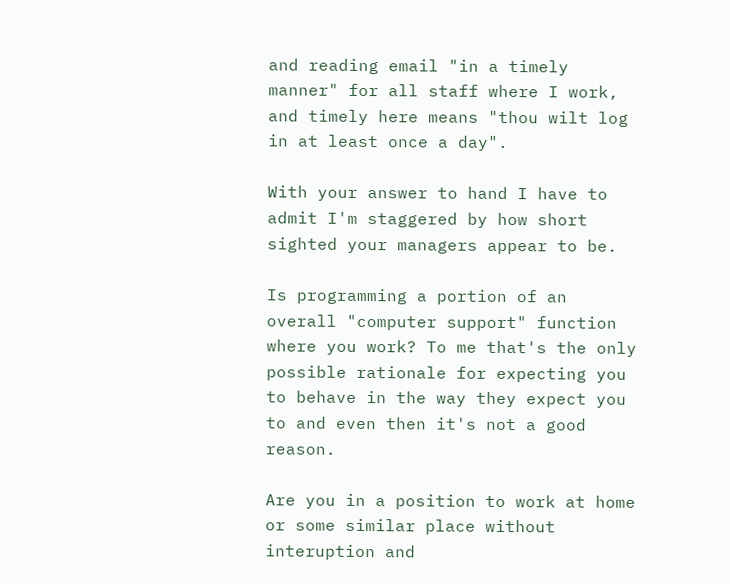and reading email "in a timely manner" for all staff where I work, and timely here means "thou wilt log in at least once a day".

With your answer to hand I have to admit I'm staggered by how short sighted your managers appear to be.

Is programming a portion of an overall "computer support" function where you work? To me that's the only possible rationale for expecting you to behave in the way they expect you to and even then it's not a good reason.

Are you in a position to work at home or some similar place without interuption and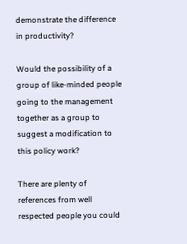demonstrate the difference in productivity?

Would the possibility of a group of like-minded people going to the management together as a group to suggest a modification to this policy work?

There are plenty of references from well respected people you could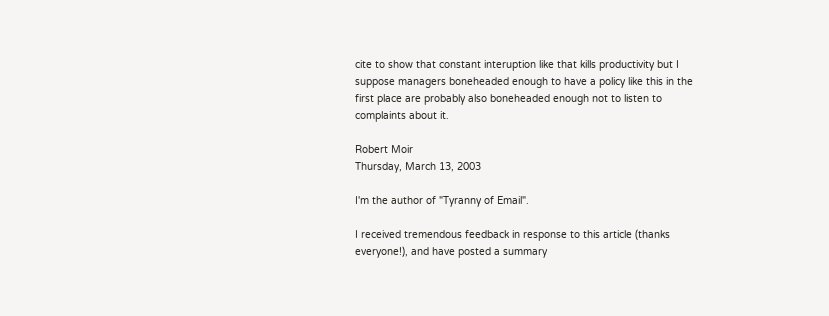cite to show that constant interuption like that kills productivity but I suppose managers boneheaded enough to have a policy like this in the first place are probably also boneheaded enough not to listen to complaints about it.

Robert Moir
Thursday, March 13, 2003

I'm the author of "Tyranny of Email".

I received tremendous feedback in response to this article (thanks everyone!), and have posted a summary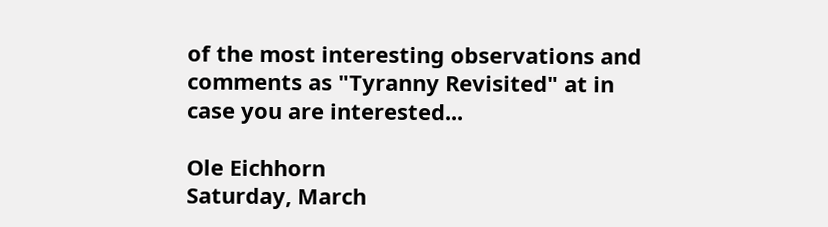of the most interesting observations and comments as "Tyranny Revisited" at in case you are interested...

Ole Eichhorn
Saturday, March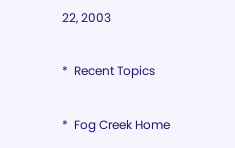22, 2003

*  Recent Topics

*  Fog Creek Home